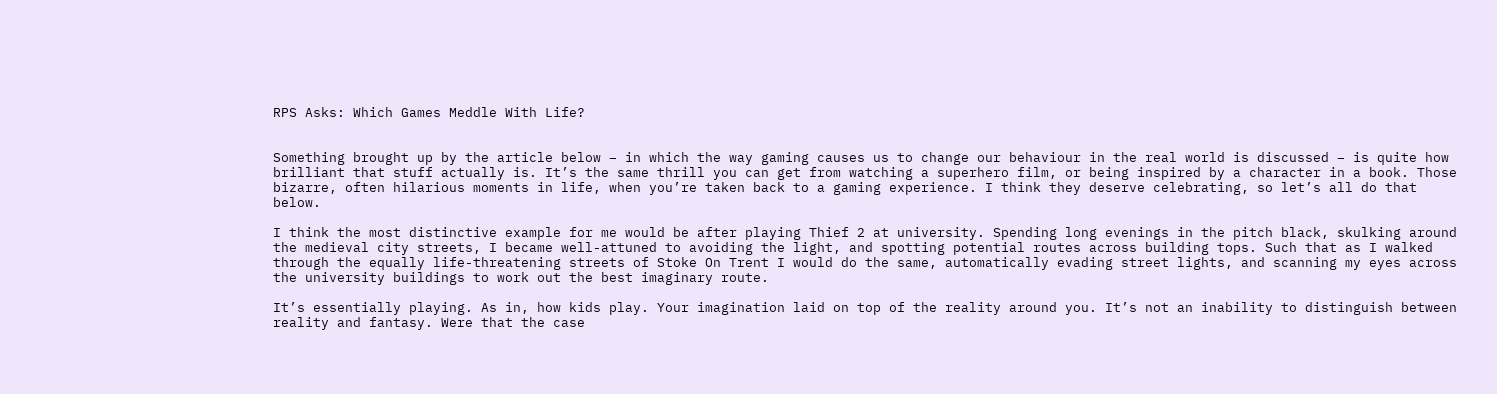RPS Asks: Which Games Meddle With Life?


Something brought up by the article below – in which the way gaming causes us to change our behaviour in the real world is discussed – is quite how brilliant that stuff actually is. It’s the same thrill you can get from watching a superhero film, or being inspired by a character in a book. Those bizarre, often hilarious moments in life, when you’re taken back to a gaming experience. I think they deserve celebrating, so let’s all do that below.

I think the most distinctive example for me would be after playing Thief 2 at university. Spending long evenings in the pitch black, skulking around the medieval city streets, I became well-attuned to avoiding the light, and spotting potential routes across building tops. Such that as I walked through the equally life-threatening streets of Stoke On Trent I would do the same, automatically evading street lights, and scanning my eyes across the university buildings to work out the best imaginary route.

It’s essentially playing. As in, how kids play. Your imagination laid on top of the reality around you. It’s not an inability to distinguish between reality and fantasy. Were that the case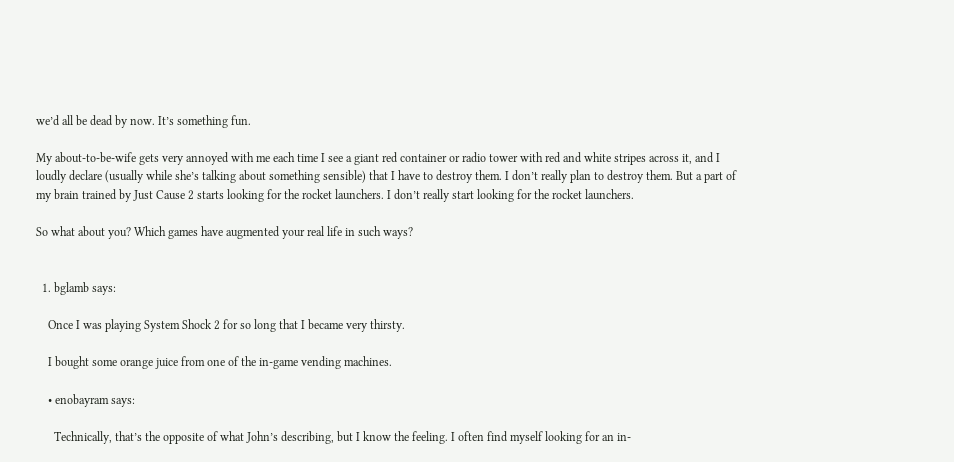we’d all be dead by now. It’s something fun.

My about-to-be-wife gets very annoyed with me each time I see a giant red container or radio tower with red and white stripes across it, and I loudly declare (usually while she’s talking about something sensible) that I have to destroy them. I don’t really plan to destroy them. But a part of my brain trained by Just Cause 2 starts looking for the rocket launchers. I don’t really start looking for the rocket launchers.

So what about you? Which games have augmented your real life in such ways?


  1. bglamb says:

    Once I was playing System Shock 2 for so long that I became very thirsty.

    I bought some orange juice from one of the in-game vending machines.

    • enobayram says:

      Technically, that’s the opposite of what John’s describing, but I know the feeling. I often find myself looking for an in-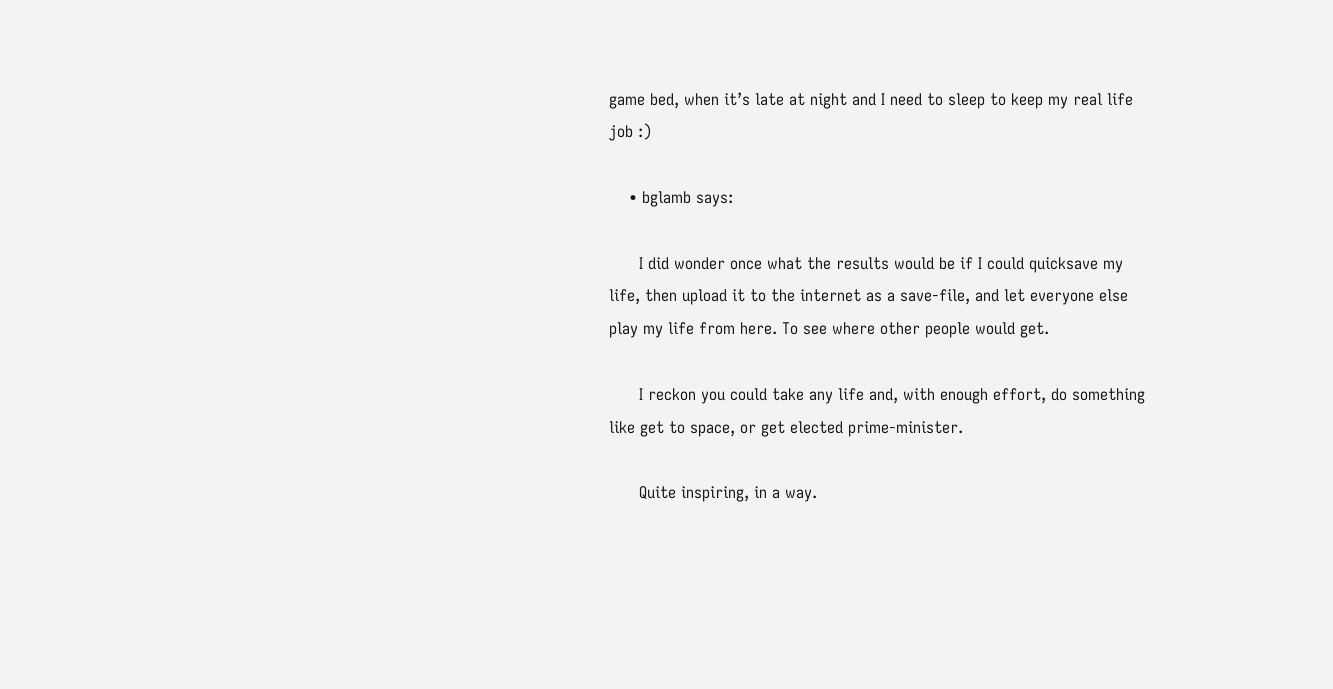game bed, when it’s late at night and I need to sleep to keep my real life job :)

    • bglamb says:

      I did wonder once what the results would be if I could quicksave my life, then upload it to the internet as a save-file, and let everyone else play my life from here. To see where other people would get.

      I reckon you could take any life and, with enough effort, do something like get to space, or get elected prime-minister.

      Quite inspiring, in a way.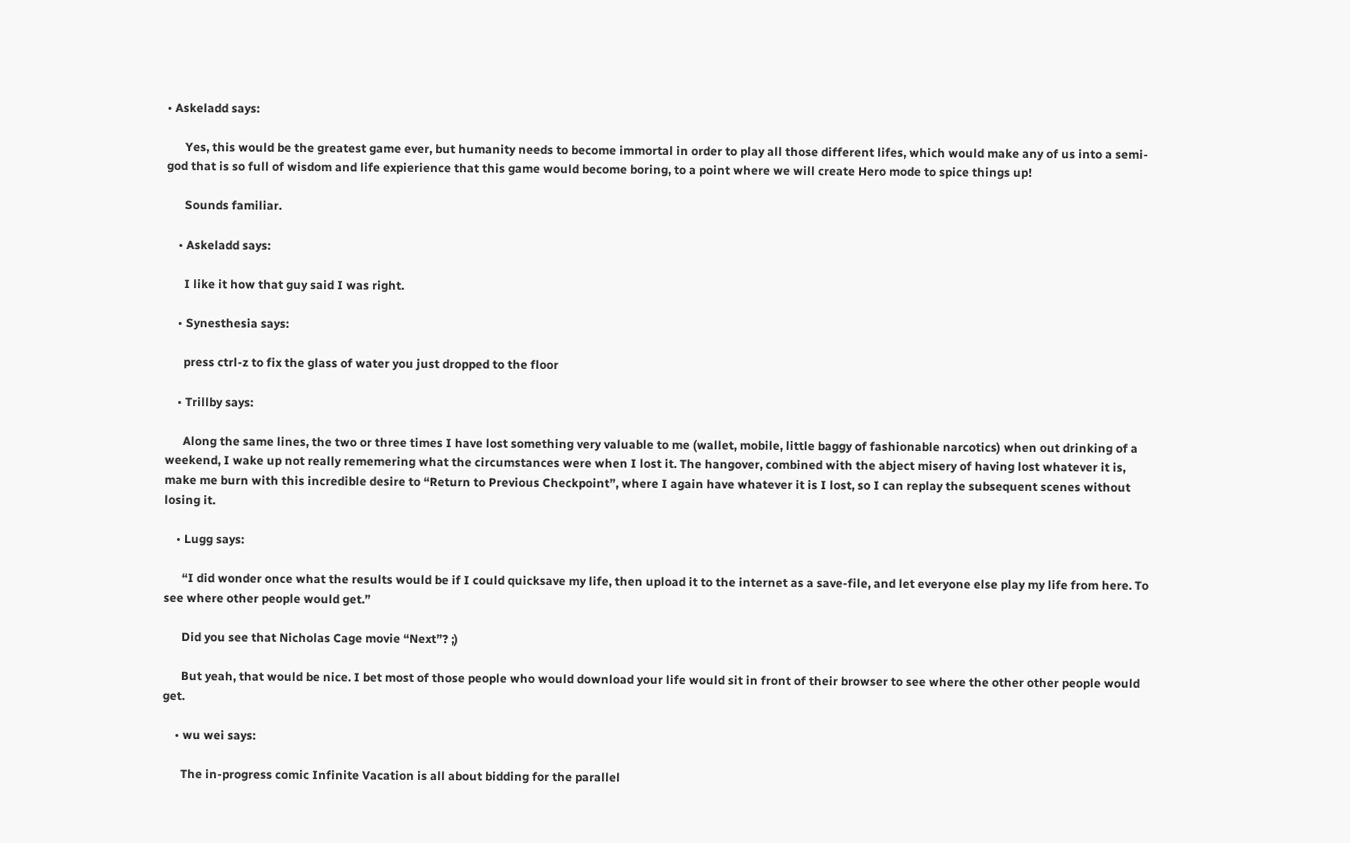• Askeladd says:

      Yes, this would be the greatest game ever, but humanity needs to become immortal in order to play all those different lifes, which would make any of us into a semi-god that is so full of wisdom and life expierience that this game would become boring, to a point where we will create Hero mode to spice things up!

      Sounds familiar.

    • Askeladd says:

      I like it how that guy said I was right.

    • Synesthesia says:

      press ctrl-z to fix the glass of water you just dropped to the floor

    • Trillby says:

      Along the same lines, the two or three times I have lost something very valuable to me (wallet, mobile, little baggy of fashionable narcotics) when out drinking of a weekend, I wake up not really rememering what the circumstances were when I lost it. The hangover, combined with the abject misery of having lost whatever it is, make me burn with this incredible desire to “Return to Previous Checkpoint”, where I again have whatever it is I lost, so I can replay the subsequent scenes without losing it.

    • Lugg says:

      “I did wonder once what the results would be if I could quicksave my life, then upload it to the internet as a save-file, and let everyone else play my life from here. To see where other people would get.”

      Did you see that Nicholas Cage movie “Next”? ;)

      But yeah, that would be nice. I bet most of those people who would download your life would sit in front of their browser to see where the other other people would get.

    • wu wei says:

      The in-progress comic Infinite Vacation is all about bidding for the parallel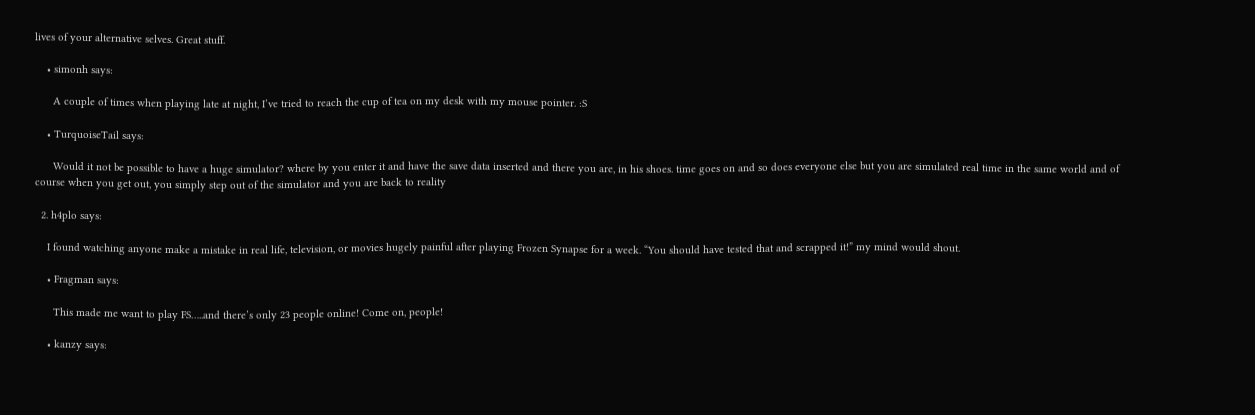lives of your alternative selves. Great stuff.

    • simonh says:

      A couple of times when playing late at night, I’ve tried to reach the cup of tea on my desk with my mouse pointer. :S

    • TurquoiseTail says:

      Would it not be possible to have a huge simulator? where by you enter it and have the save data inserted and there you are, in his shoes. time goes on and so does everyone else but you are simulated real time in the same world and of course when you get out, you simply step out of the simulator and you are back to reality

  2. h4plo says:

    I found watching anyone make a mistake in real life, television, or movies hugely painful after playing Frozen Synapse for a week. “You should have tested that and scrapped it!” my mind would shout.

    • Fragman says:

      This made me want to play FS…..and there’s only 23 people online! Come on, people!

    • kanzy says: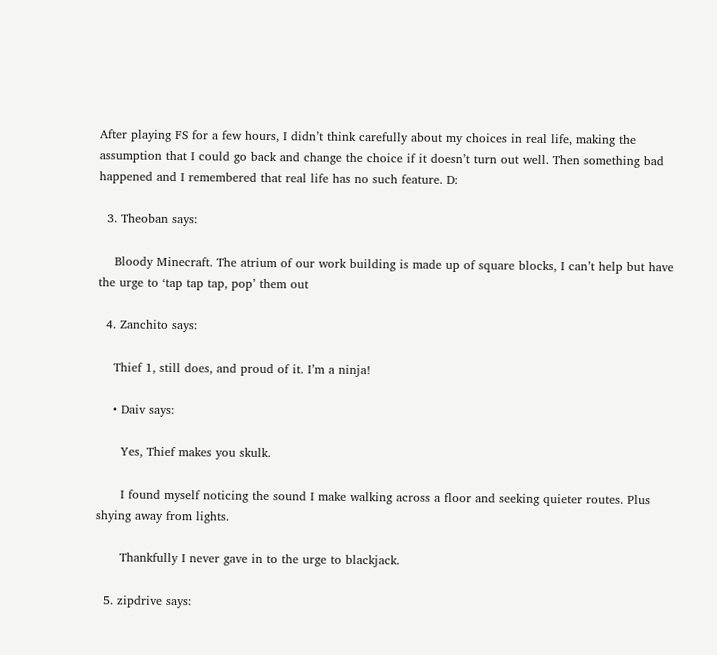After playing FS for a few hours, I didn’t think carefully about my choices in real life, making the assumption that I could go back and change the choice if it doesn’t turn out well. Then something bad happened and I remembered that real life has no such feature. D:

  3. Theoban says:

    Bloody Minecraft. The atrium of our work building is made up of square blocks, I can’t help but have the urge to ‘tap tap tap, pop’ them out

  4. Zanchito says:

    Thief 1, still does, and proud of it. I’m a ninja!

    • Daiv says:

      Yes, Thief makes you skulk.

      I found myself noticing the sound I make walking across a floor and seeking quieter routes. Plus shying away from lights.

      Thankfully I never gave in to the urge to blackjack.

  5. zipdrive says: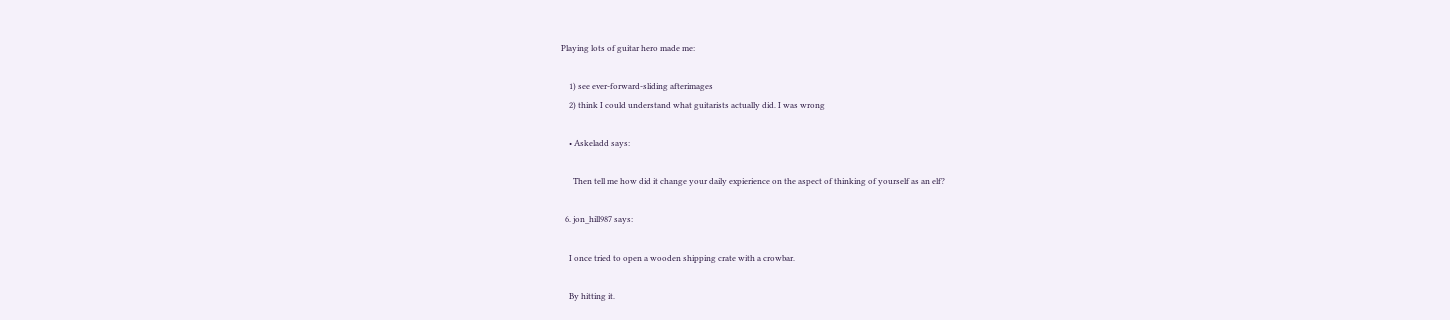Playing lots of guitar hero made me:

    1) see ever-forward-sliding afterimages
    2) think I could understand what guitarists actually did. I was wrong

    • Askeladd says:

      Then tell me how did it change your daily expierience on the aspect of thinking of yourself as an elf?

  6. jon_hill987 says:

    I once tried to open a wooden shipping crate with a crowbar.

    By hitting it.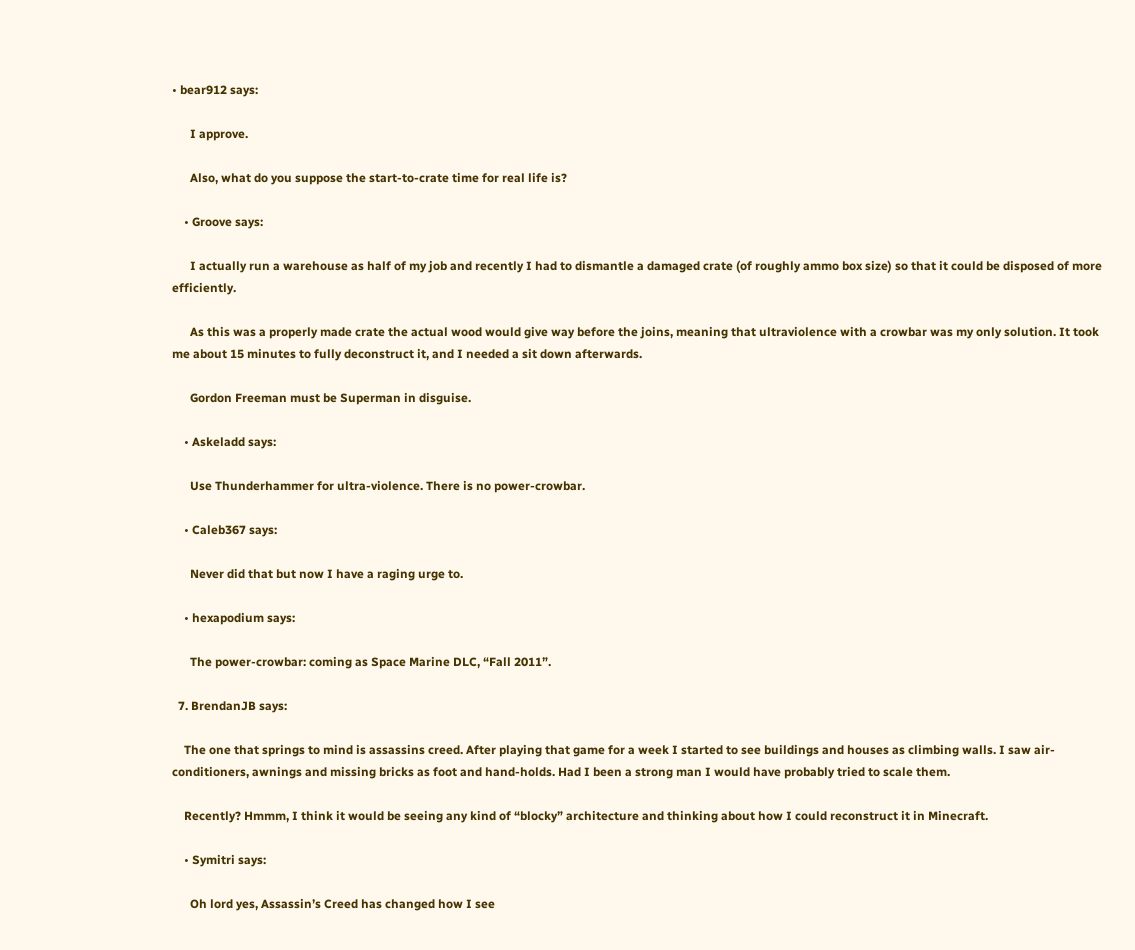• bear912 says:

      I approve.

      Also, what do you suppose the start-to-crate time for real life is?

    • Groove says:

      I actually run a warehouse as half of my job and recently I had to dismantle a damaged crate (of roughly ammo box size) so that it could be disposed of more efficiently.

      As this was a properly made crate the actual wood would give way before the joins, meaning that ultraviolence with a crowbar was my only solution. It took me about 15 minutes to fully deconstruct it, and I needed a sit down afterwards.

      Gordon Freeman must be Superman in disguise.

    • Askeladd says:

      Use Thunderhammer for ultra-violence. There is no power-crowbar.

    • Caleb367 says:

      Never did that but now I have a raging urge to.

    • hexapodium says:

      The power-crowbar: coming as Space Marine DLC, “Fall 2011”.

  7. BrendanJB says:

    The one that springs to mind is assassins creed. After playing that game for a week I started to see buildings and houses as climbing walls. I saw air-conditioners, awnings and missing bricks as foot and hand-holds. Had I been a strong man I would have probably tried to scale them.

    Recently? Hmmm, I think it would be seeing any kind of “blocky” architecture and thinking about how I could reconstruct it in Minecraft.

    • Symitri says:

      Oh lord yes, Assassin’s Creed has changed how I see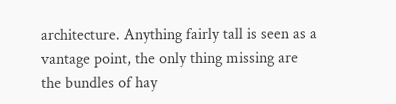architecture. Anything fairly tall is seen as a vantage point, the only thing missing are the bundles of hay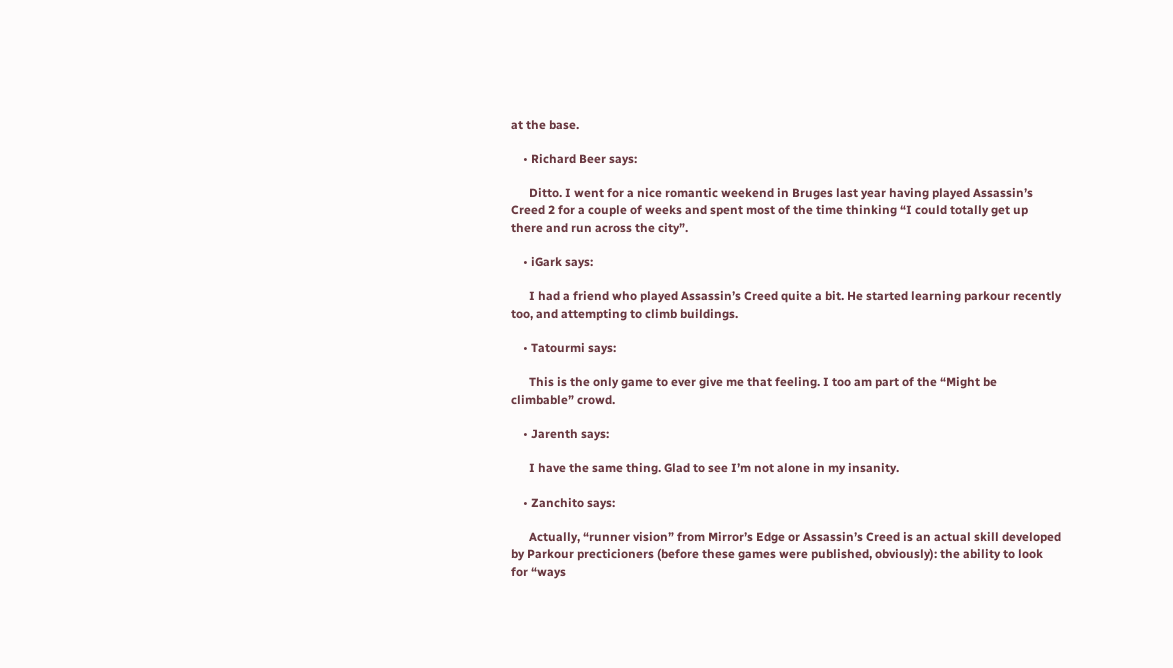at the base.

    • Richard Beer says:

      Ditto. I went for a nice romantic weekend in Bruges last year having played Assassin’s Creed 2 for a couple of weeks and spent most of the time thinking “I could totally get up there and run across the city”.

    • iGark says:

      I had a friend who played Assassin’s Creed quite a bit. He started learning parkour recently too, and attempting to climb buildings.

    • Tatourmi says:

      This is the only game to ever give me that feeling. I too am part of the “Might be climbable” crowd.

    • Jarenth says:

      I have the same thing. Glad to see I’m not alone in my insanity.

    • Zanchito says:

      Actually, “runner vision” from Mirror’s Edge or Assassin’s Creed is an actual skill developed by Parkour precticioners (before these games were published, obviously): the ability to look for “ways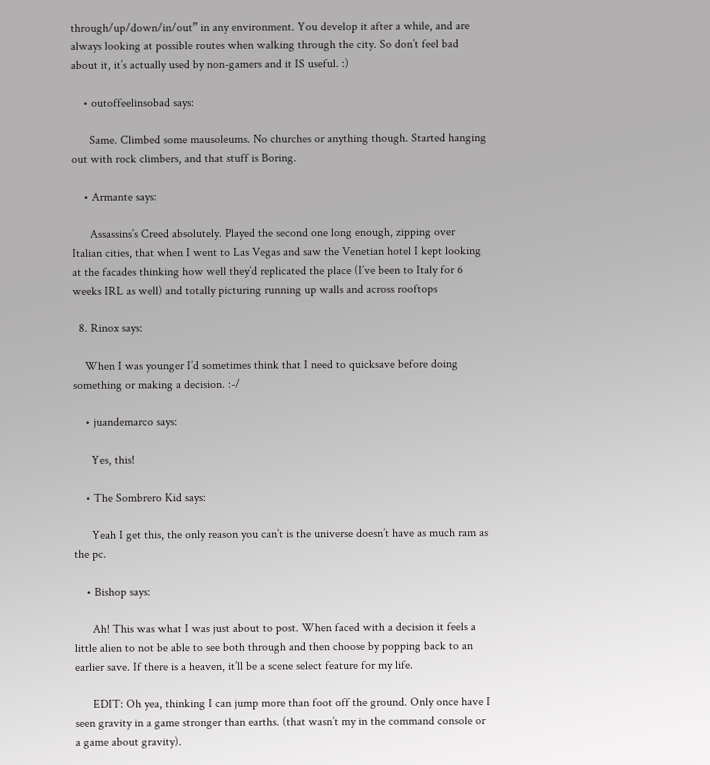through/up/down/in/out” in any environment. You develop it after a while, and are always looking at possible routes when walking through the city. So don’t feel bad about it, it’s actually used by non-gamers and it IS useful. :)

    • outoffeelinsobad says:

      Same. Climbed some mausoleums. No churches or anything though. Started hanging out with rock climbers, and that stuff is Boring.

    • Armante says:

      Assassins’s Creed absolutely. Played the second one long enough, zipping over Italian cities, that when I went to Las Vegas and saw the Venetian hotel I kept looking at the facades thinking how well they’d replicated the place (I’ve been to Italy for 6 weeks IRL as well) and totally picturing running up walls and across rooftops

  8. Rinox says:

    When I was younger I’d sometimes think that I need to quicksave before doing something or making a decision. :-/

    • juandemarco says:

      Yes, this!

    • The Sombrero Kid says:

      Yeah I get this, the only reason you can’t is the universe doesn’t have as much ram as the pc.

    • Bishop says:

      Ah! This was what I was just about to post. When faced with a decision it feels a little alien to not be able to see both through and then choose by popping back to an earlier save. If there is a heaven, it’ll be a scene select feature for my life.

      EDIT: Oh yea, thinking I can jump more than foot off the ground. Only once have I seen gravity in a game stronger than earths. (that wasn’t my in the command console or a game about gravity).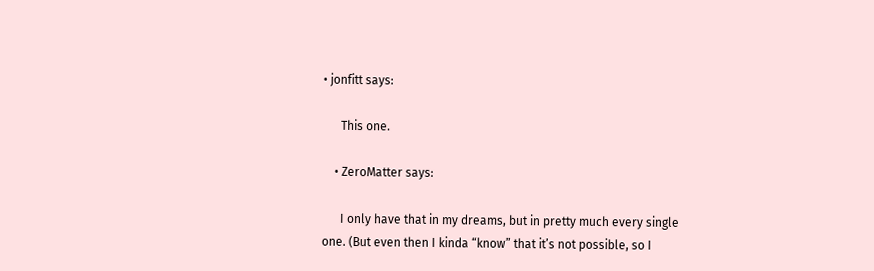• jonfitt says:

      This one.

    • ZeroMatter says:

      I only have that in my dreams, but in pretty much every single one. (But even then I kinda “know” that it’s not possible, so I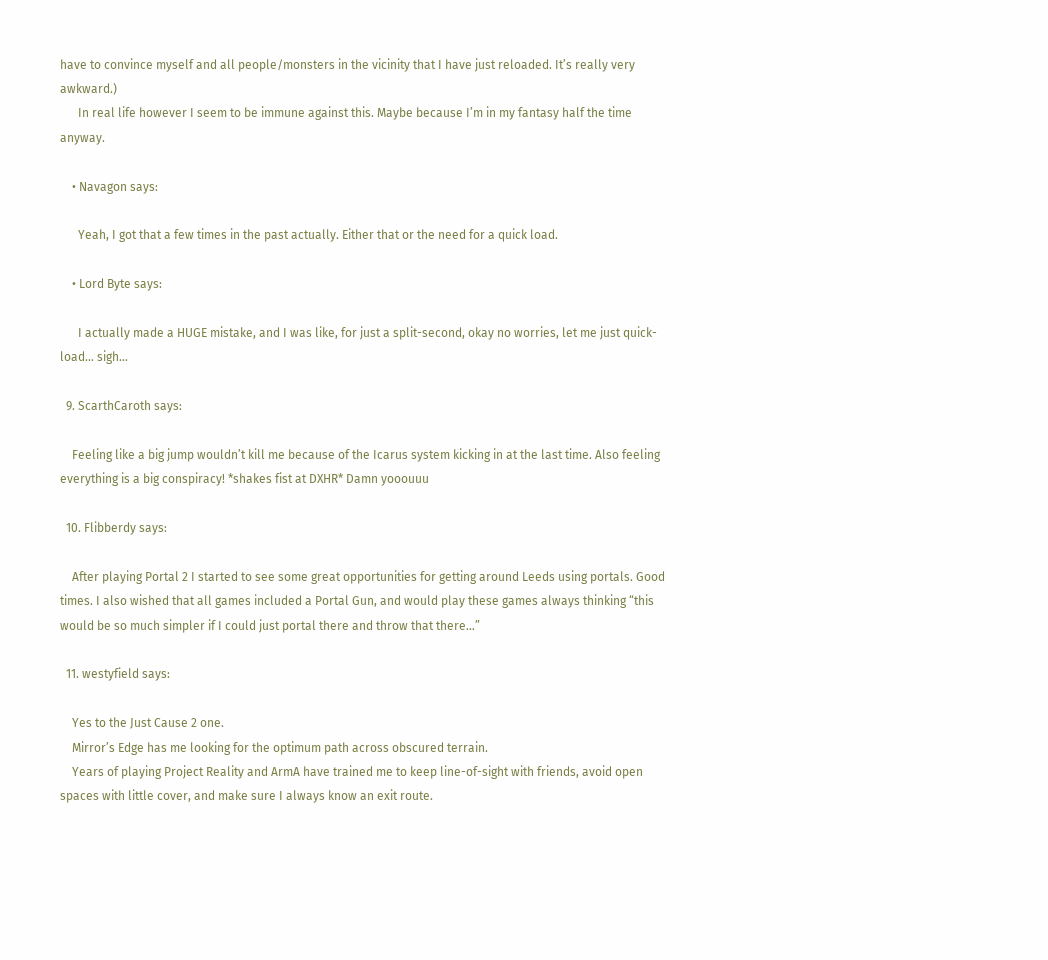have to convince myself and all people/monsters in the vicinity that I have just reloaded. It’s really very awkward.)
      In real life however I seem to be immune against this. Maybe because I’m in my fantasy half the time anyway.

    • Navagon says:

      Yeah, I got that a few times in the past actually. Either that or the need for a quick load.

    • Lord Byte says:

      I actually made a HUGE mistake, and I was like, for just a split-second, okay no worries, let me just quick-load… sigh…

  9. ScarthCaroth says:

    Feeling like a big jump wouldn’t kill me because of the Icarus system kicking in at the last time. Also feeling everything is a big conspiracy! *shakes fist at DXHR* Damn yooouuu

  10. Flibberdy says:

    After playing Portal 2 I started to see some great opportunities for getting around Leeds using portals. Good times. I also wished that all games included a Portal Gun, and would play these games always thinking “this would be so much simpler if I could just portal there and throw that there…”

  11. westyfield says:

    Yes to the Just Cause 2 one.
    Mirror’s Edge has me looking for the optimum path across obscured terrain.
    Years of playing Project Reality and ArmA have trained me to keep line-of-sight with friends, avoid open spaces with little cover, and make sure I always know an exit route.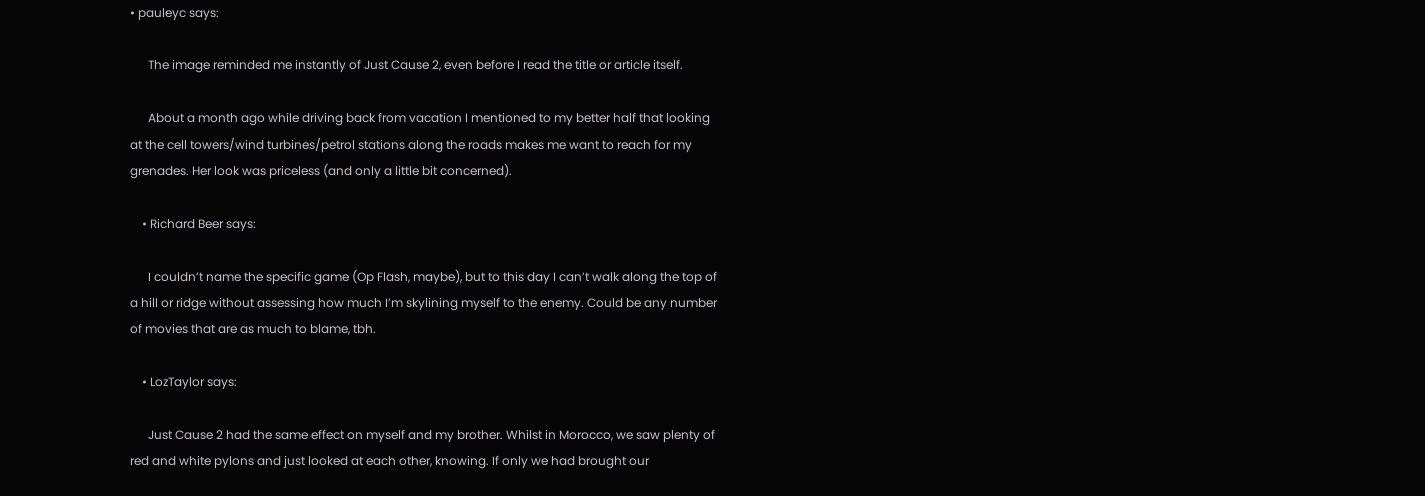• pauleyc says:

      The image reminded me instantly of Just Cause 2, even before I read the title or article itself.

      About a month ago while driving back from vacation I mentioned to my better half that looking at the cell towers/wind turbines/petrol stations along the roads makes me want to reach for my grenades. Her look was priceless (and only a little bit concerned).

    • Richard Beer says:

      I couldn’t name the specific game (Op Flash, maybe), but to this day I can’t walk along the top of a hill or ridge without assessing how much I’m skylining myself to the enemy. Could be any number of movies that are as much to blame, tbh.

    • LozTaylor says:

      Just Cause 2 had the same effect on myself and my brother. Whilst in Morocco, we saw plenty of red and white pylons and just looked at each other, knowing. If only we had brought our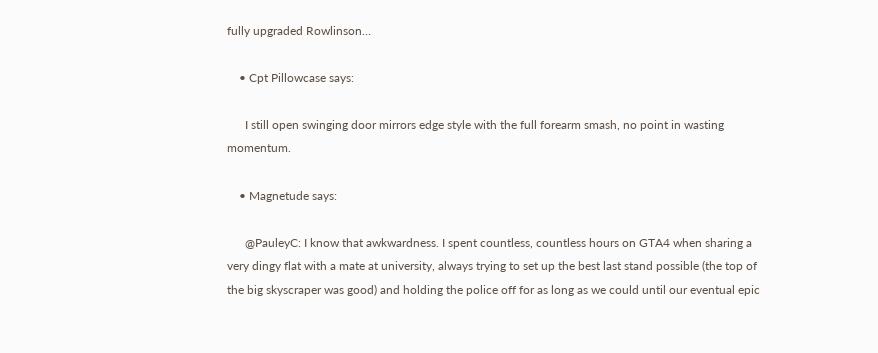fully upgraded Rowlinson…

    • Cpt Pillowcase says:

      I still open swinging door mirrors edge style with the full forearm smash, no point in wasting momentum.

    • Magnetude says:

      @PauleyC: I know that awkwardness. I spent countless, countless hours on GTA4 when sharing a very dingy flat with a mate at university, always trying to set up the best last stand possible (the top of the big skyscraper was good) and holding the police off for as long as we could until our eventual epic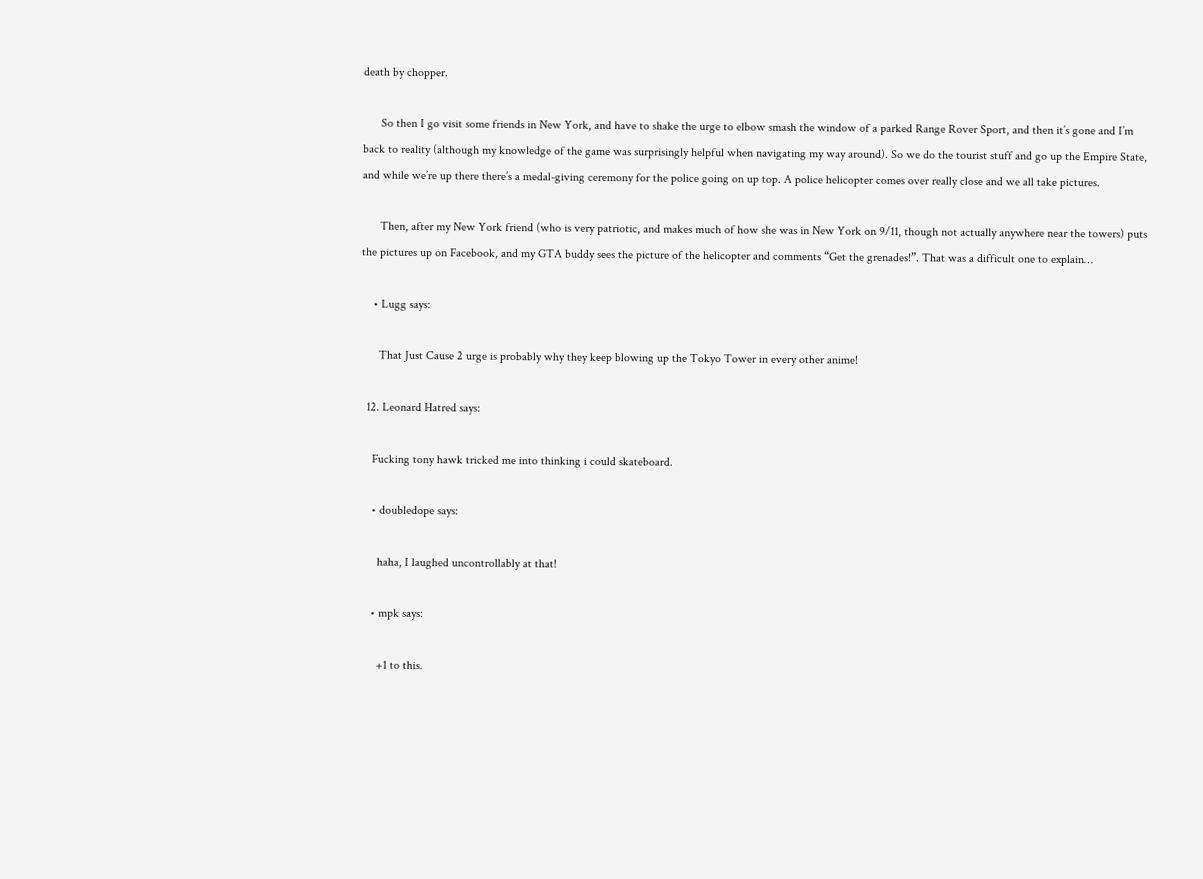death by chopper.

      So then I go visit some friends in New York, and have to shake the urge to elbow smash the window of a parked Range Rover Sport, and then it’s gone and I’m back to reality (although my knowledge of the game was surprisingly helpful when navigating my way around). So we do the tourist stuff and go up the Empire State, and while we’re up there there’s a medal-giving ceremony for the police going on up top. A police helicopter comes over really close and we all take pictures.

      Then, after my New York friend (who is very patriotic, and makes much of how she was in New York on 9/11, though not actually anywhere near the towers) puts the pictures up on Facebook, and my GTA buddy sees the picture of the helicopter and comments “Get the grenades!”. That was a difficult one to explain…

    • Lugg says:

      That Just Cause 2 urge is probably why they keep blowing up the Tokyo Tower in every other anime!

  12. Leonard Hatred says:

    Fucking tony hawk tricked me into thinking i could skateboard.

    • doubledope says:

      haha, I laughed uncontrollably at that!

    • mpk says:

      +1 to this.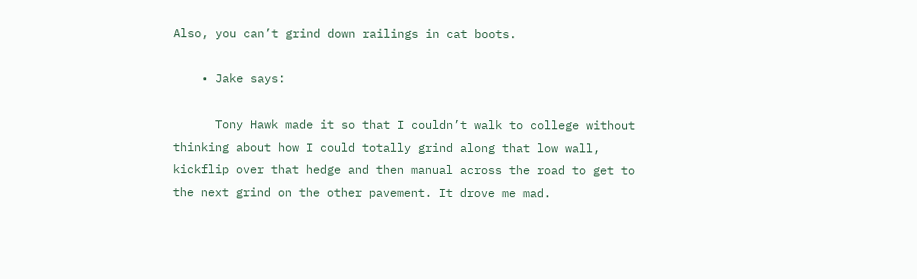Also, you can’t grind down railings in cat boots.

    • Jake says:

      Tony Hawk made it so that I couldn’t walk to college without thinking about how I could totally grind along that low wall, kickflip over that hedge and then manual across the road to get to the next grind on the other pavement. It drove me mad.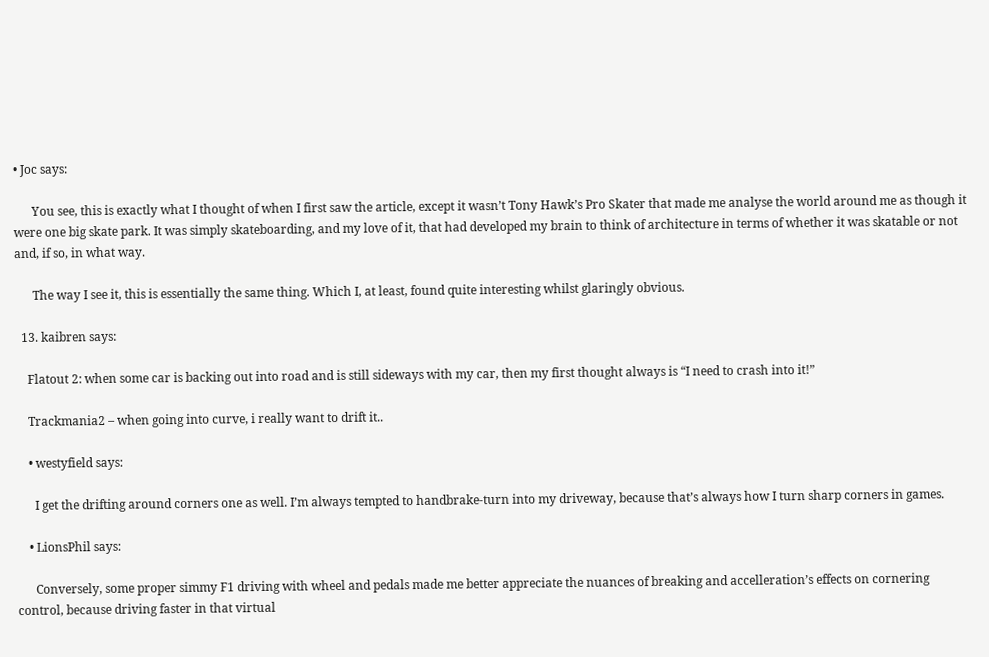• Joc says:

      You see, this is exactly what I thought of when I first saw the article, except it wasn’t Tony Hawk’s Pro Skater that made me analyse the world around me as though it were one big skate park. It was simply skateboarding, and my love of it, that had developed my brain to think of architecture in terms of whether it was skatable or not and, if so, in what way.

      The way I see it, this is essentially the same thing. Which I, at least, found quite interesting whilst glaringly obvious.

  13. kaibren says:

    Flatout 2: when some car is backing out into road and is still sideways with my car, then my first thought always is “I need to crash into it!”

    Trackmania2 – when going into curve, i really want to drift it..

    • westyfield says:

      I get the drifting around corners one as well. I’m always tempted to handbrake-turn into my driveway, because that’s always how I turn sharp corners in games.

    • LionsPhil says:

      Conversely, some proper simmy F1 driving with wheel and pedals made me better appreciate the nuances of breaking and accelleration’s effects on cornering control, because driving faster in that virtual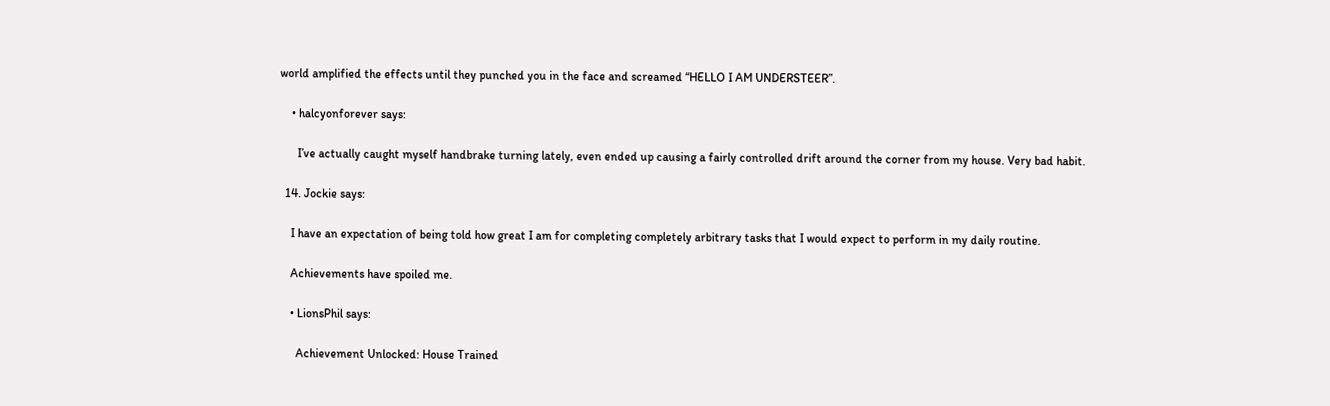world amplified the effects until they punched you in the face and screamed “HELLO I AM UNDERSTEER”.

    • halcyonforever says:

      I’ve actually caught myself handbrake turning lately, even ended up causing a fairly controlled drift around the corner from my house. Very bad habit.

  14. Jockie says:

    I have an expectation of being told how great I am for completing completely arbitrary tasks that I would expect to perform in my daily routine.

    Achievements have spoiled me.

    • LionsPhil says:

      Achievement Unlocked: House Trained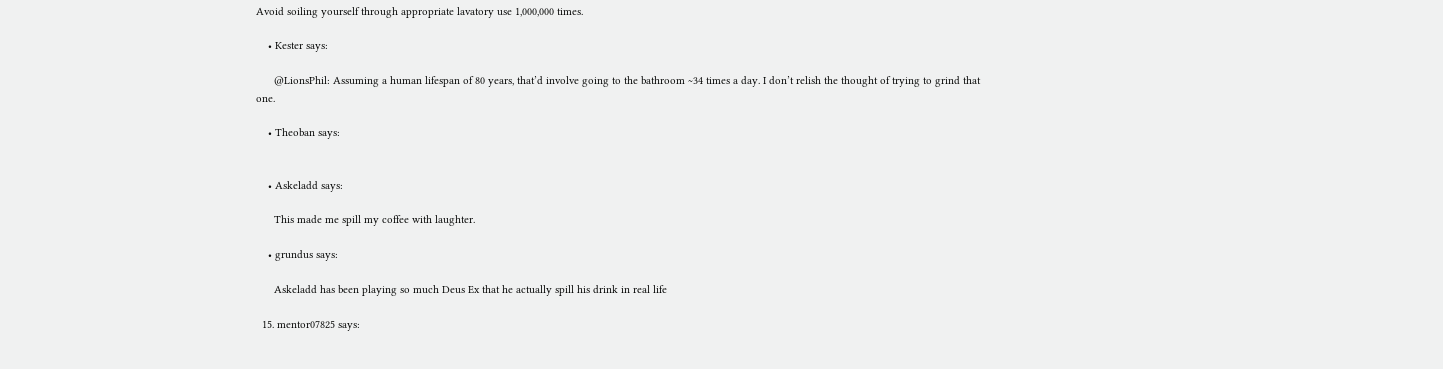Avoid soiling yourself through appropriate lavatory use 1,000,000 times.

    • Kester says:

      @LionsPhil: Assuming a human lifespan of 80 years, that’d involve going to the bathroom ~34 times a day. I don’t relish the thought of trying to grind that one.

    • Theoban says:


    • Askeladd says:

      This made me spill my coffee with laughter.

    • grundus says:

      Askeladd has been playing so much Deus Ex that he actually spill his drink in real life

  15. mentor07825 says: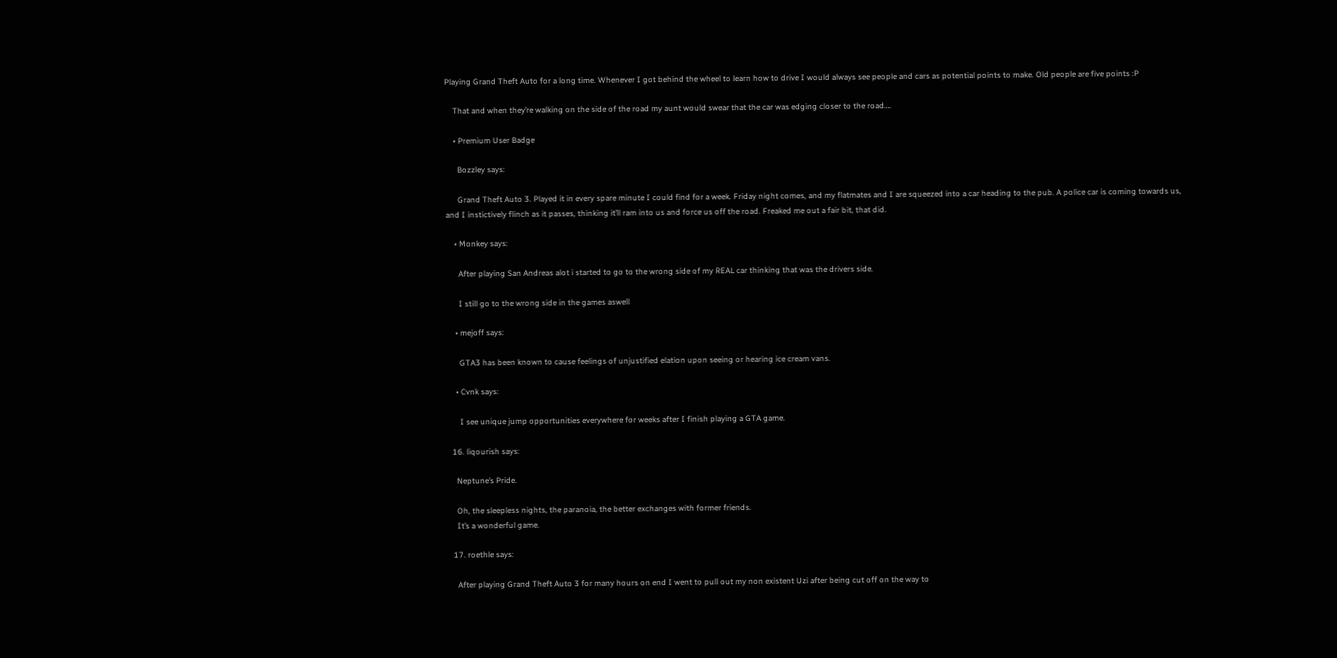Playing Grand Theft Auto for a long time. Whenever I got behind the wheel to learn how to drive I would always see people and cars as potential points to make. Old people are five points :P

    That and when they’re walking on the side of the road my aunt would swear that the car was edging closer to the road….

    • Premium User Badge

      Bozzley says:

      Grand Theft Auto 3. Played it in every spare minute I could find for a week. Friday night comes, and my flatmates and I are squeezed into a car heading to the pub. A police car is coming towards us, and I instictively flinch as it passes, thinking it’ll ram into us and force us off the road. Freaked me out a fair bit, that did.

    • Monkey says:

      After playing San Andreas alot i started to go to the wrong side of my REAL car thinking that was the drivers side.

      I still go to the wrong side in the games aswell

    • mejoff says:

      GTA3 has been known to cause feelings of unjustified elation upon seeing or hearing ice cream vans.

    • Cvnk says:

      I see unique jump opportunities everywhere for weeks after I finish playing a GTA game.

  16. liqourish says:

    Neptune’s Pride.

    Oh, the sleepless nights, the paranoia, the better exchanges with former friends.
    It’s a wonderful game.

  17. roethle says:

    After playing Grand Theft Auto 3 for many hours on end I went to pull out my non existent Uzi after being cut off on the way to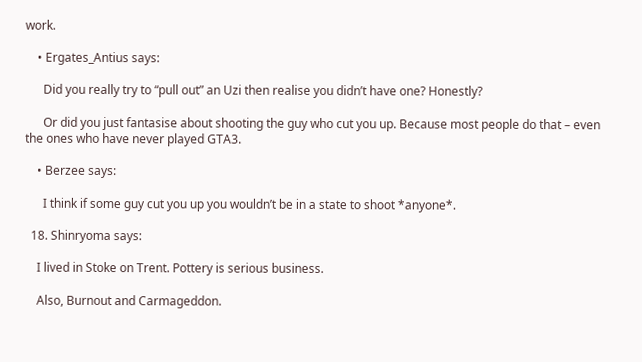work.

    • Ergates_Antius says:

      Did you really try to “pull out” an Uzi then realise you didn’t have one? Honestly?

      Or did you just fantasise about shooting the guy who cut you up. Because most people do that – even the ones who have never played GTA3.

    • Berzee says:

      I think if some guy cut you up you wouldn’t be in a state to shoot *anyone*.

  18. Shinryoma says:

    I lived in Stoke on Trent. Pottery is serious business.

    Also, Burnout and Carmageddon.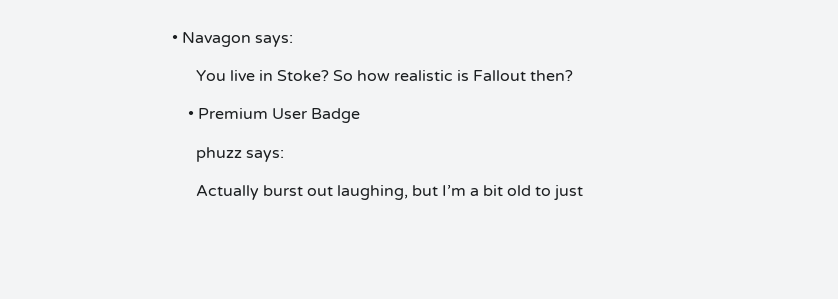• Navagon says:

      You live in Stoke? So how realistic is Fallout then?

    • Premium User Badge

      phuzz says:

      Actually burst out laughing, but I’m a bit old to just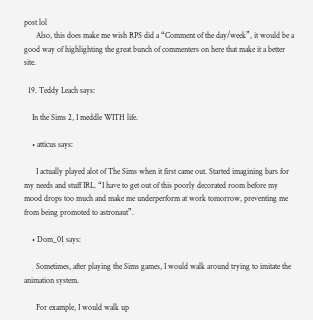post lol
      Also, this does make me wish RPS did a “Comment of the day/week”, it would be a good way of highlighting the great bunch of commenters on here that make it a better site.

  19. Teddy Leach says:

    In the Sims 2, I meddle WITH life.

    • atticus says:

      I actually played alot of The Sims when it first came out. Started imagining bars for my needs and stuff IRL. “I have to get out of this poorly decorated room before my mood drops too much and make me underperform at work tomorrow, preventing me from being promoted to astronaut”.

    • Dom_01 says:

      Sometimes, after playing the Sims games, I would walk around trying to imitate the animation system.

      For example, I would walk up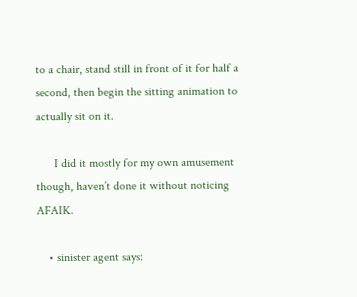to a chair, stand still in front of it for half a second, then begin the sitting animation to actually sit on it.

      I did it mostly for my own amusement though, haven’t done it without noticing AFAIK.

    • sinister agent says: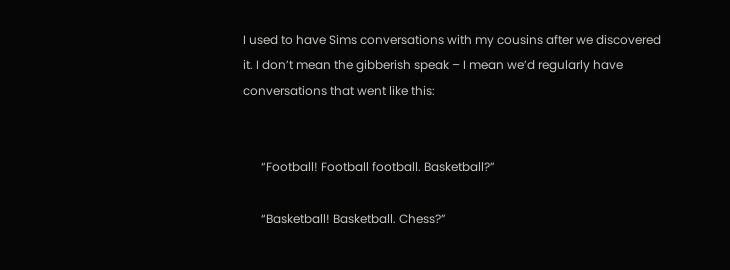I used to have Sims conversations with my cousins after we discovered it. I don’t mean the gibberish speak – I mean we’d regularly have conversations that went like this:


      “Football! Football football. Basketball?”

      “Basketball! Basketball. Chess?”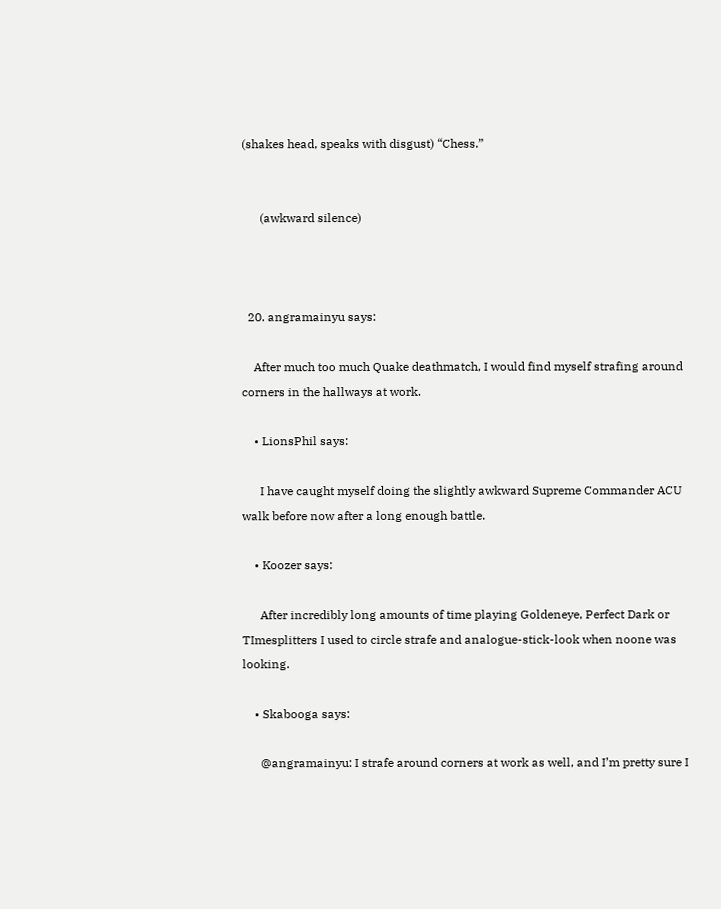(shakes head, speaks with disgust) “Chess.”


      (awkward silence)



  20. angramainyu says:

    After much too much Quake deathmatch, I would find myself strafing around corners in the hallways at work.

    • LionsPhil says:

      I have caught myself doing the slightly awkward Supreme Commander ACU walk before now after a long enough battle.

    • Koozer says:

      After incredibly long amounts of time playing Goldeneye, Perfect Dark or TImesplitters I used to circle strafe and analogue-stick-look when noone was looking.

    • Skabooga says:

      @angramainyu: I strafe around corners at work as well, and I’m pretty sure I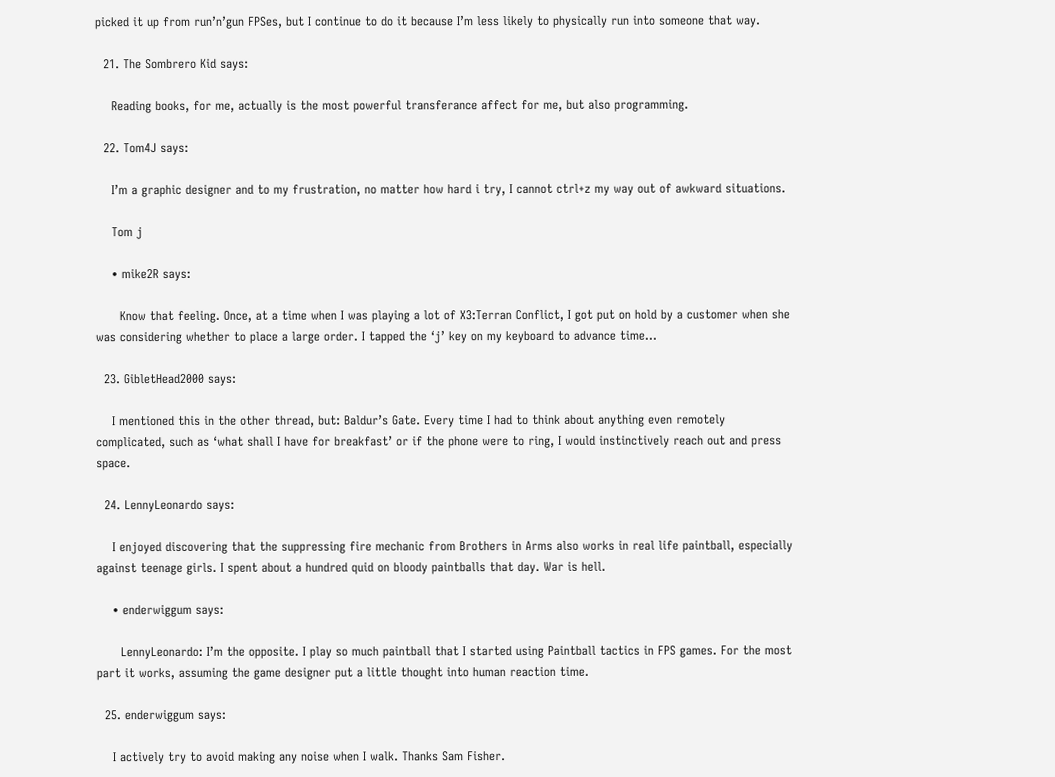picked it up from run’n’gun FPSes, but I continue to do it because I’m less likely to physically run into someone that way.

  21. The Sombrero Kid says:

    Reading books, for me, actually is the most powerful transferance affect for me, but also programming.

  22. Tom4J says:

    I’m a graphic designer and to my frustration, no matter how hard i try, I cannot ctrl+z my way out of awkward situations.

    Tom j

    • mike2R says:

      Know that feeling. Once, at a time when I was playing a lot of X3:Terran Conflict, I got put on hold by a customer when she was considering whether to place a large order. I tapped the ‘j’ key on my keyboard to advance time…

  23. GibletHead2000 says:

    I mentioned this in the other thread, but: Baldur’s Gate. Every time I had to think about anything even remotely complicated, such as ‘what shall I have for breakfast’ or if the phone were to ring, I would instinctively reach out and press space.

  24. LennyLeonardo says:

    I enjoyed discovering that the suppressing fire mechanic from Brothers in Arms also works in real life paintball, especially against teenage girls. I spent about a hundred quid on bloody paintballs that day. War is hell.

    • enderwiggum says:

      LennyLeonardo: I’m the opposite. I play so much paintball that I started using Paintball tactics in FPS games. For the most part it works, assuming the game designer put a little thought into human reaction time.

  25. enderwiggum says:

    I actively try to avoid making any noise when I walk. Thanks Sam Fisher.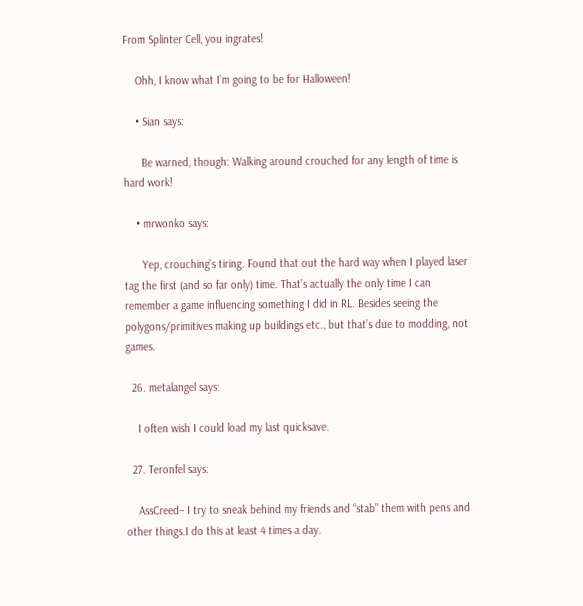From Splinter Cell, you ingrates!

    Ohh, I know what I’m going to be for Halloween!

    • Sian says:

      Be warned, though: Walking around crouched for any length of time is hard work!

    • mrwonko says:

      Yep, crouching’s tiring. Found that out the hard way when I played laser tag the first (and so far only) time. That’s actually the only time I can remember a game influencing something I did in RL. Besides seeing the polygons/primitives making up buildings etc., but that’s due to modding, not games.

  26. metalangel says:

    I often wish I could load my last quicksave.

  27. Teronfel says:

    AssCreed– I try to sneak behind my friends and “stab” them with pens and other things.I do this at least 4 times a day.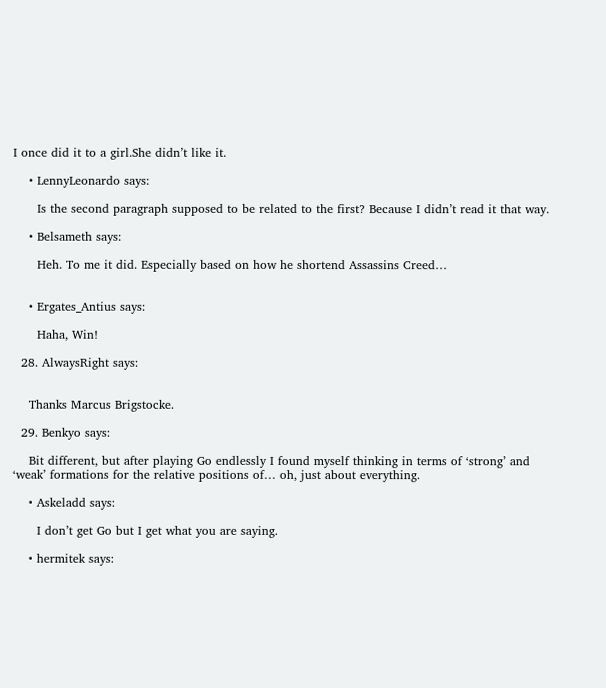I once did it to a girl.She didn’t like it.

    • LennyLeonardo says:

      Is the second paragraph supposed to be related to the first? Because I didn’t read it that way.

    • Belsameth says:

      Heh. To me it did. Especially based on how he shortend Assassins Creed…


    • Ergates_Antius says:

      Haha, Win!

  28. AlwaysRight says:


    Thanks Marcus Brigstocke.

  29. Benkyo says:

    Bit different, but after playing Go endlessly I found myself thinking in terms of ‘strong’ and ‘weak’ formations for the relative positions of… oh, just about everything.

    • Askeladd says:

      I don’t get Go but I get what you are saying.

    • hermitek says: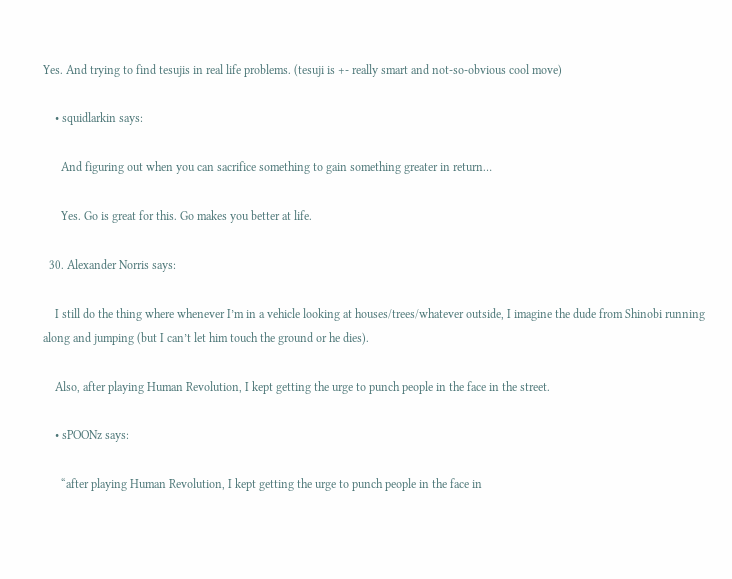Yes. And trying to find tesujis in real life problems. (tesuji is +- really smart and not-so-obvious cool move)

    • squidlarkin says:

      And figuring out when you can sacrifice something to gain something greater in return…

      Yes. Go is great for this. Go makes you better at life.

  30. Alexander Norris says:

    I still do the thing where whenever I’m in a vehicle looking at houses/trees/whatever outside, I imagine the dude from Shinobi running along and jumping (but I can’t let him touch the ground or he dies).

    Also, after playing Human Revolution, I kept getting the urge to punch people in the face in the street.

    • sPOONz says:

      “after playing Human Revolution, I kept getting the urge to punch people in the face in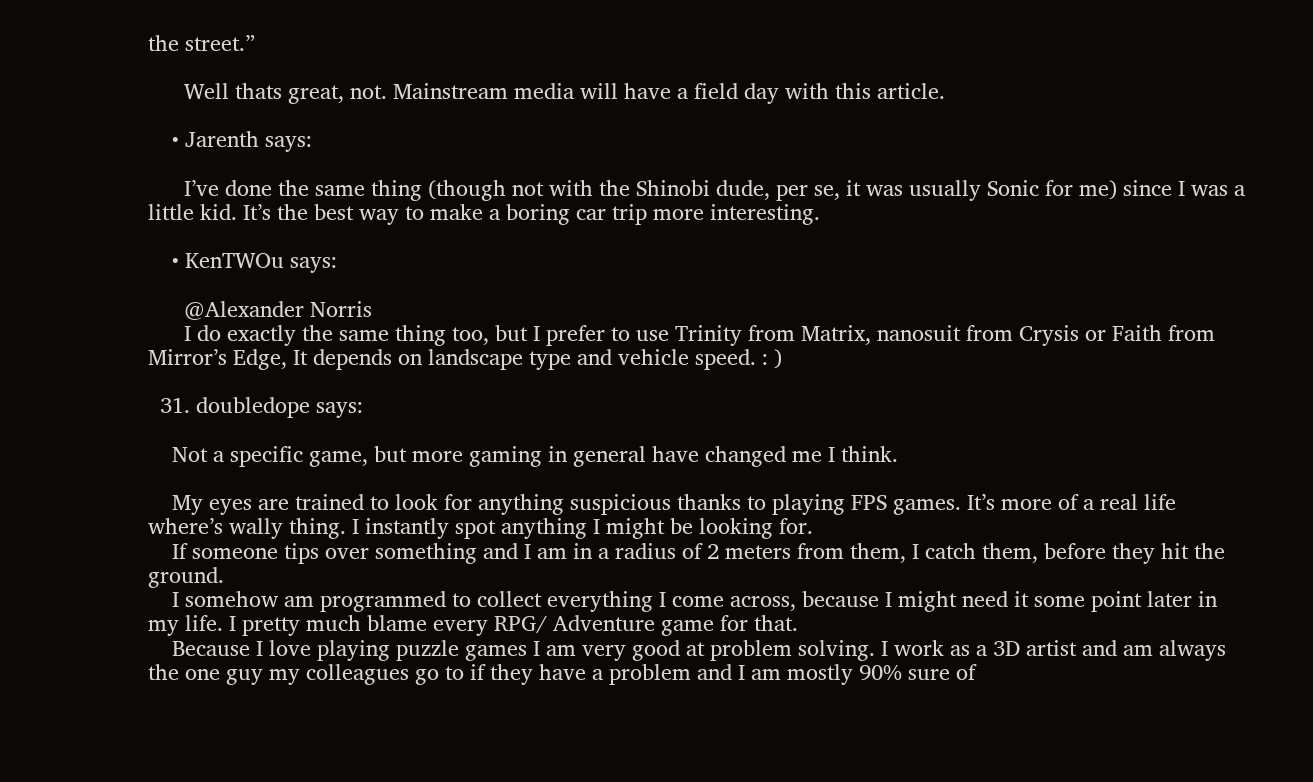the street.”

      Well thats great, not. Mainstream media will have a field day with this article.

    • Jarenth says:

      I’ve done the same thing (though not with the Shinobi dude, per se, it was usually Sonic for me) since I was a little kid. It’s the best way to make a boring car trip more interesting.

    • KenTWOu says:

      @Alexander Norris
      I do exactly the same thing too, but I prefer to use Trinity from Matrix, nanosuit from Crysis or Faith from Mirror’s Edge, It depends on landscape type and vehicle speed. : )

  31. doubledope says:

    Not a specific game, but more gaming in general have changed me I think.

    My eyes are trained to look for anything suspicious thanks to playing FPS games. It’s more of a real life where’s wally thing. I instantly spot anything I might be looking for.
    If someone tips over something and I am in a radius of 2 meters from them, I catch them, before they hit the ground.
    I somehow am programmed to collect everything I come across, because I might need it some point later in my life. I pretty much blame every RPG/ Adventure game for that.
    Because I love playing puzzle games I am very good at problem solving. I work as a 3D artist and am always the one guy my colleagues go to if they have a problem and I am mostly 90% sure of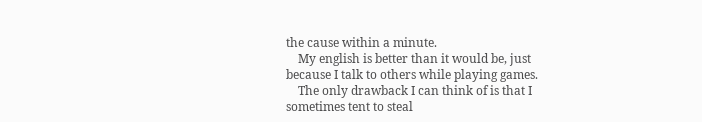the cause within a minute.
    My english is better than it would be, just because I talk to others while playing games.
    The only drawback I can think of is that I sometimes tent to steal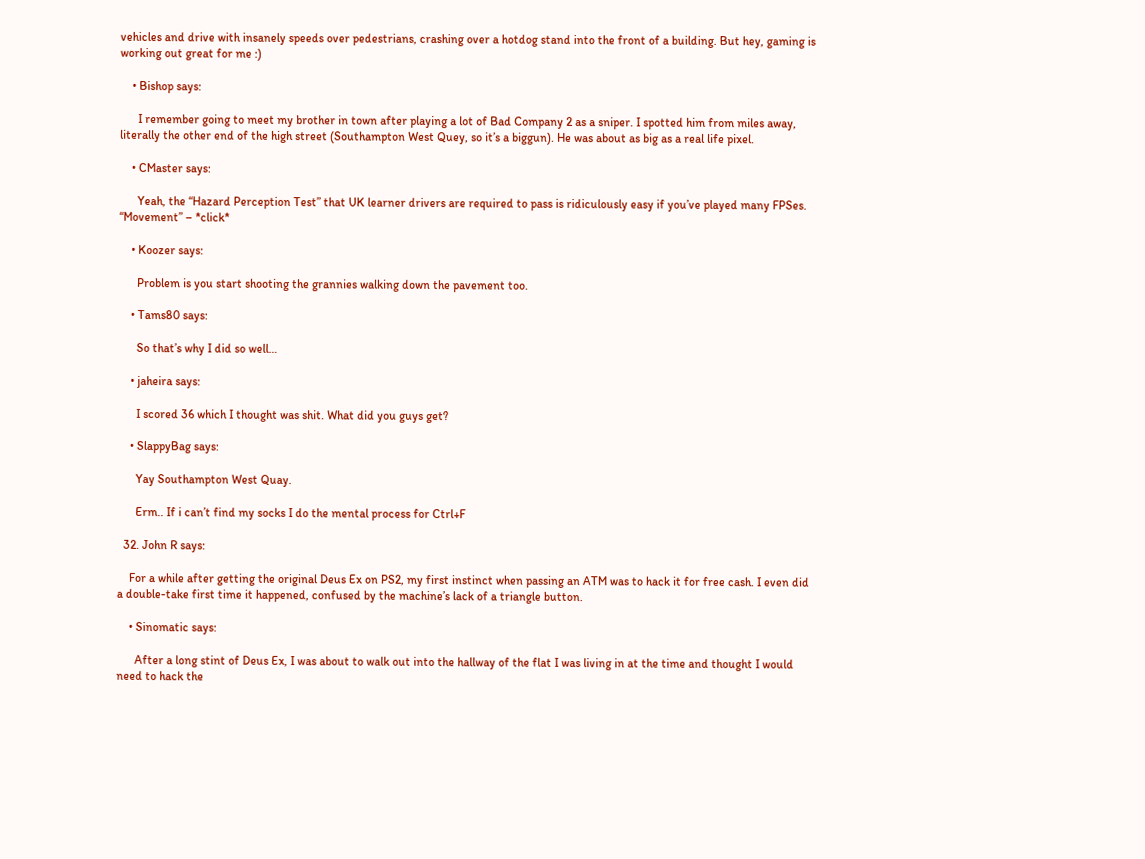vehicles and drive with insanely speeds over pedestrians, crashing over a hotdog stand into the front of a building. But hey, gaming is working out great for me :)

    • Bishop says:

      I remember going to meet my brother in town after playing a lot of Bad Company 2 as a sniper. I spotted him from miles away, literally the other end of the high street (Southampton West Quey, so it’s a biggun). He was about as big as a real life pixel.

    • CMaster says:

      Yeah, the “Hazard Perception Test” that UK learner drivers are required to pass is ridiculously easy if you’ve played many FPSes. “Movement” – *click*

    • Koozer says:

      Problem is you start shooting the grannies walking down the pavement too.

    • Tams80 says:

      So that’s why I did so well…

    • jaheira says:

      I scored 36 which I thought was shit. What did you guys get?

    • SlappyBag says:

      Yay Southampton West Quay.

      Erm.. If i can’t find my socks I do the mental process for Ctrl+F

  32. John R says:

    For a while after getting the original Deus Ex on PS2, my first instinct when passing an ATM was to hack it for free cash. I even did a double-take first time it happened, confused by the machine’s lack of a triangle button.

    • Sinomatic says:

      After a long stint of Deus Ex, I was about to walk out into the hallway of the flat I was living in at the time and thought I would need to hack the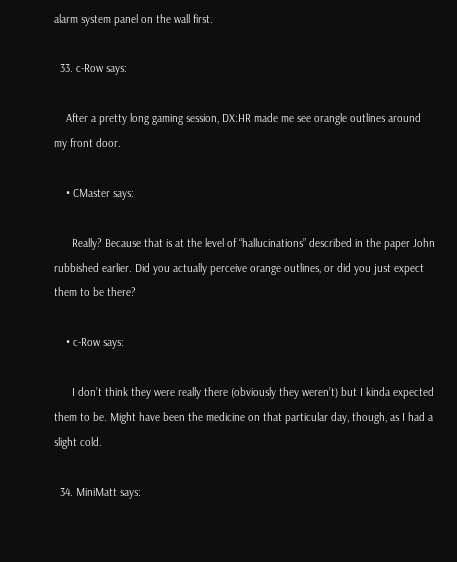alarm system panel on the wall first.

  33. c-Row says:

    After a pretty long gaming session, DX:HR made me see orangle outlines around my front door.

    • CMaster says:

      Really? Because that is at the level of “hallucinations” described in the paper John rubbished earlier. Did you actually perceive orange outlines, or did you just expect them to be there?

    • c-Row says:

      I don’t think they were really there (obviously they weren’t) but I kinda expected them to be. Might have been the medicine on that particular day, though, as I had a slight cold.

  34. MiniMatt says: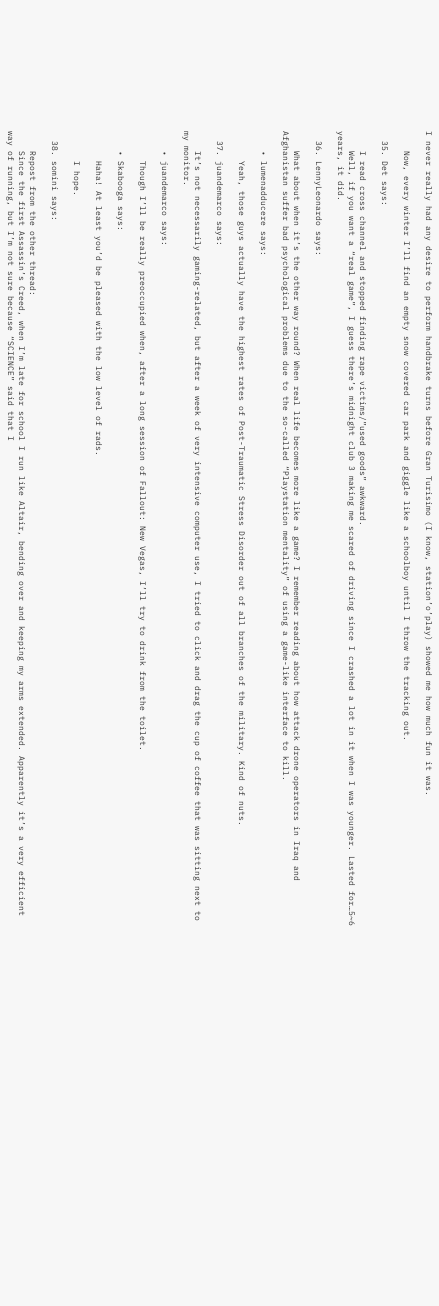I never really had any desire to perform handbrake turns before Gran Turisimo (I know, station’o’play) showed me how much fun it was.

    Now, every winter I’ll find an empty snow covered car park and giggle like a schoolboy until I throw the tracking out.

  35. Det says:

    I read cross channel and stopped finding rape victims/”used goods” awkward.
    Well, if you want a “real game”, I guess there’s midnight club 3 making me scared of driving since I crashed a lot in it when I was younger. Lasted for…5~6 years, it did.

  36. LennyLeonardo says:

    What about when it’s the other way round? When real life becomes more like a game? I remember reading about how attack drone operators in Iraq and Afghanistan suffer bad psychological problems due to the so-called “Playstation mentality” of using a game-like interface to kill.

    • lumenadducere says:

      Yeah, those guys actually have the highest rates of Post-Traumatic Stress Disorder out of all branches of the military. Kind of nuts.

  37. juandemarco says:

    It’s not necessarily gaming-related, but after a week of very intensive computer use, I tried to click and drag the cup of coffee that was sitting next to my monitor.

    • juandemarco says:

      Though I’ll be really preoccupied when, after a long session of Fallout: New Vegas, I’ll try to drink from the toilet.

    • Skabooga says:

      Haha! At least you’d be pleased with the low level of rads.

      I hope.

  38. somini says:

    Repost from the other thread:
    Since the first Assassin’s Creed, when I’m late for school I run like Altair, bending over and keeping my arms extended. Apparently it’s a very efficient way of running, but I’m not sure because “SCIENCE” said that I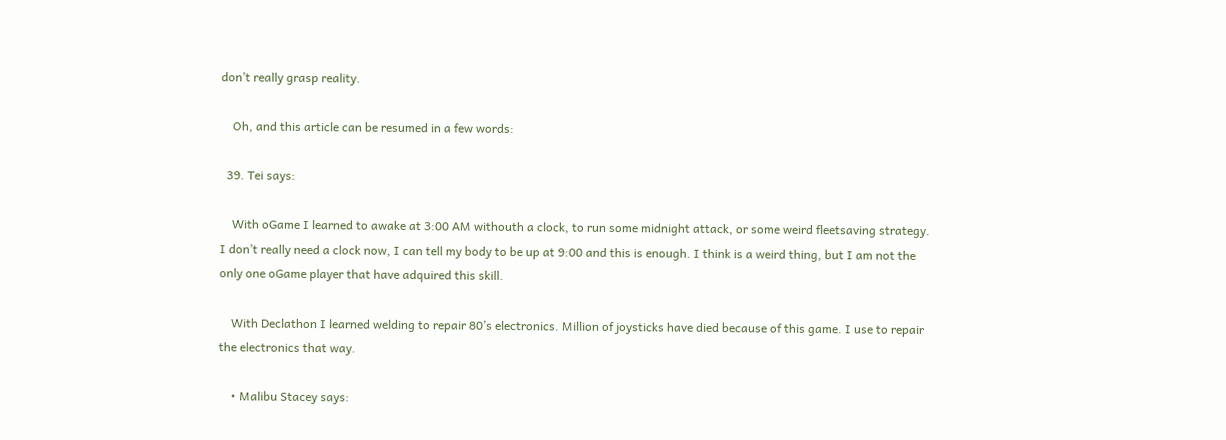don’t really grasp reality.

    Oh, and this article can be resumed in a few words:

  39. Tei says:

    With oGame I learned to awake at 3:00 AM withouth a clock, to run some midnight attack, or some weird fleetsaving strategy. I don’t really need a clock now, I can tell my body to be up at 9:00 and this is enough. I think is a weird thing, but I am not the only one oGame player that have adquired this skill.

    With Declathon I learned welding to repair 80’s electronics. Million of joysticks have died because of this game. I use to repair the electronics that way.

    • Malibu Stacey says: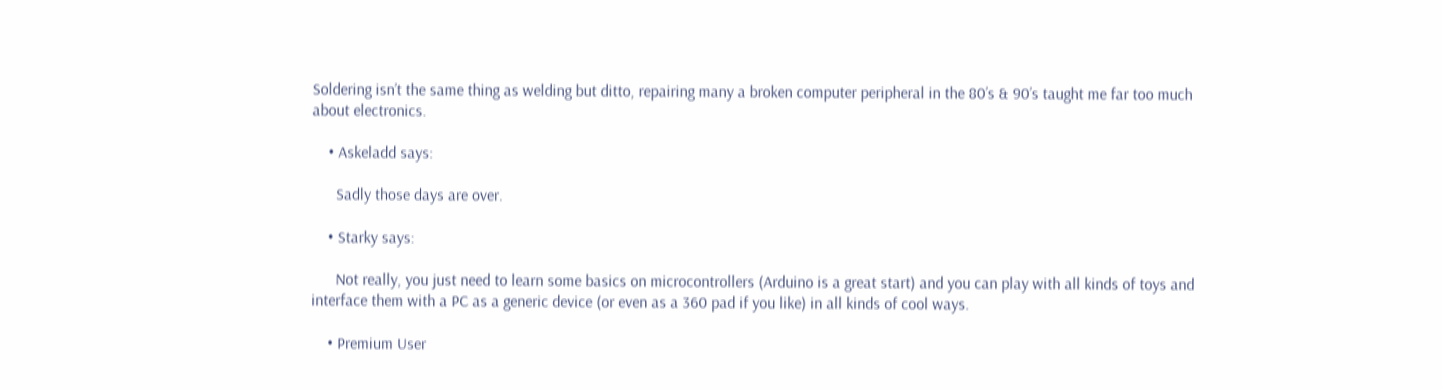Soldering isn’t the same thing as welding but ditto, repairing many a broken computer peripheral in the 80’s & 90’s taught me far too much about electronics.

    • Askeladd says:

      Sadly those days are over.

    • Starky says:

      Not really, you just need to learn some basics on microcontrollers (Arduino is a great start) and you can play with all kinds of toys and interface them with a PC as a generic device (or even as a 360 pad if you like) in all kinds of cool ways.

    • Premium User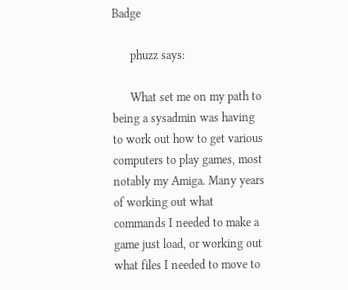Badge

      phuzz says:

      What set me on my path to being a sysadmin was having to work out how to get various computers to play games, most notably my Amiga. Many years of working out what commands I needed to make a game just load, or working out what files I needed to move to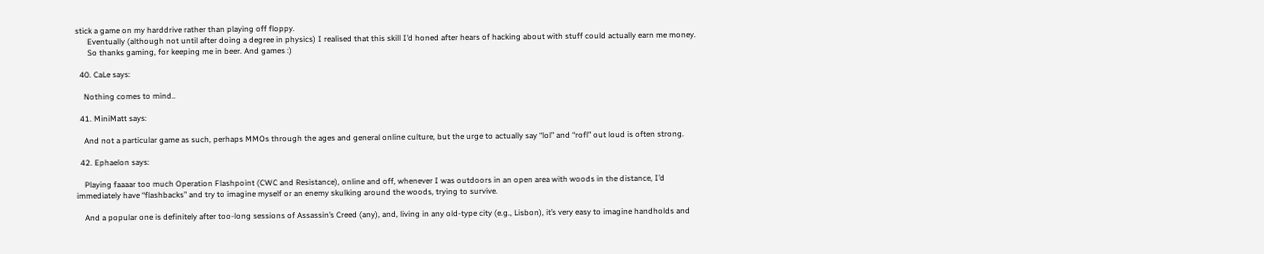stick a game on my harddrive rather than playing off floppy.
      Eventually (although not until after doing a degree in physics) I realised that this skill I’d honed after hears of hacking about with stuff could actually earn me money.
      So thanks gaming, for keeping me in beer. And games :)

  40. CaLe says:

    Nothing comes to mind..

  41. MiniMatt says:

    And not a particular game as such, perhaps MMOs through the ages and general online culture, but the urge to actually say “lol” and “rofl” out loud is often strong.

  42. Ephaelon says:

    Playing faaaar too much Operation Flashpoint (CWC and Resistance), online and off, whenever I was outdoors in an open area with woods in the distance, I’d immediately have “flashbacks” and try to imagine myself or an enemy skulking around the woods, trying to survive.

    And a popular one is definitely after too-long sessions of Assassin’s Creed (any), and, living in any old-type city (e.g., Lisbon), it’s very easy to imagine handholds and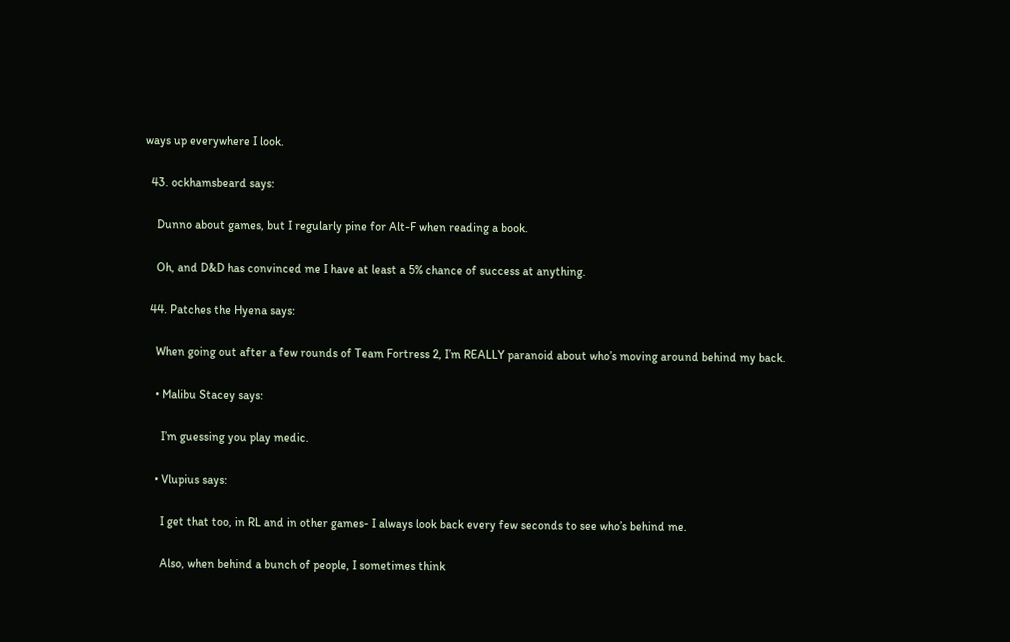ways up everywhere I look.

  43. ockhamsbeard says:

    Dunno about games, but I regularly pine for Alt-F when reading a book.

    Oh, and D&D has convinced me I have at least a 5% chance of success at anything.

  44. Patches the Hyena says:

    When going out after a few rounds of Team Fortress 2, I’m REALLY paranoid about who’s moving around behind my back.

    • Malibu Stacey says:

      I’m guessing you play medic.

    • Vlupius says:

      I get that too, in RL and in other games- I always look back every few seconds to see who’s behind me.

      Also, when behind a bunch of people, I sometimes think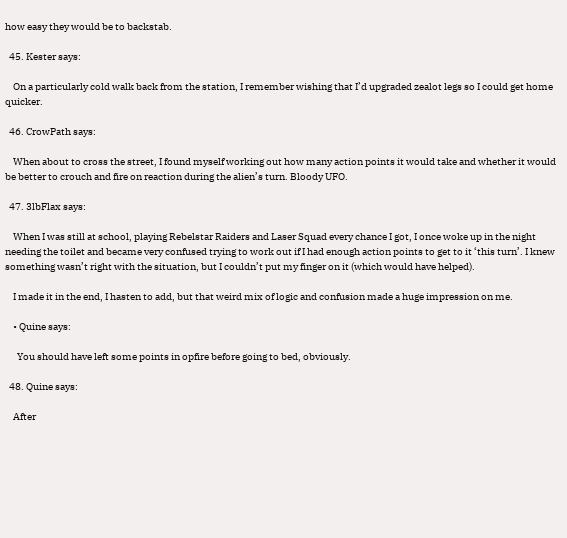how easy they would be to backstab.

  45. Kester says:

    On a particularly cold walk back from the station, I remember wishing that I’d upgraded zealot legs so I could get home quicker.

  46. CrowPath says:

    When about to cross the street, I found myself working out how many action points it would take and whether it would be better to crouch and fire on reaction during the alien’s turn. Bloody UFO.

  47. 3lbFlax says:

    When I was still at school, playing Rebelstar Raiders and Laser Squad every chance I got, I once woke up in the night needing the toilet and became very confused trying to work out if I had enough action points to get to it ‘this turn’. I knew something wasn’t right with the situation, but I couldn’t put my finger on it (which would have helped).

    I made it in the end, I hasten to add, but that weird mix of logic and confusion made a huge impression on me.

    • Quine says:

      You should have left some points in opfire before going to bed, obviously.

  48. Quine says:

    After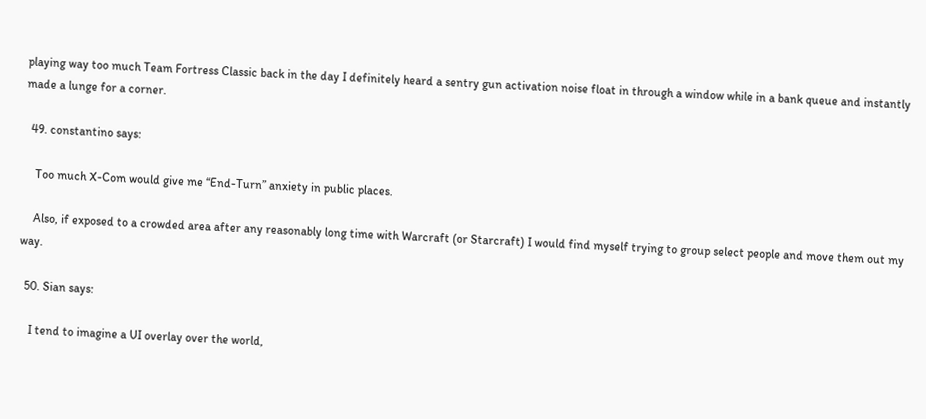playing way too much Team Fortress Classic back in the day I definitely heard a sentry gun activation noise float in through a window while in a bank queue and instantly made a lunge for a corner.

  49. constantino says:

    Too much X-Com would give me “End-Turn” anxiety in public places.

    Also, if exposed to a crowded area after any reasonably long time with Warcraft (or Starcraft) I would find myself trying to group select people and move them out my way.

  50. Sian says:

    I tend to imagine a UI overlay over the world,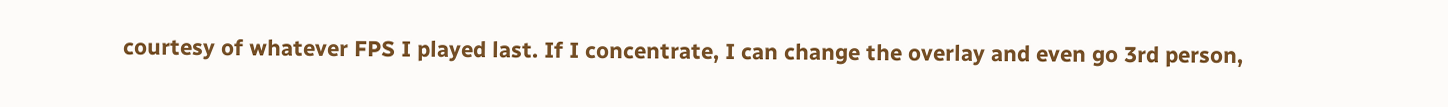courtesy of whatever FPS I played last. If I concentrate, I can change the overlay and even go 3rd person,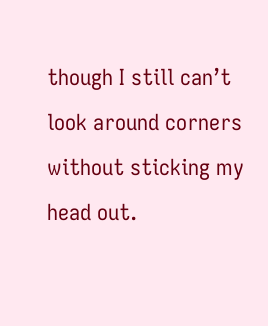though I still can’t look around corners without sticking my head out.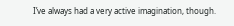I’ve always had a very active imagination, though.